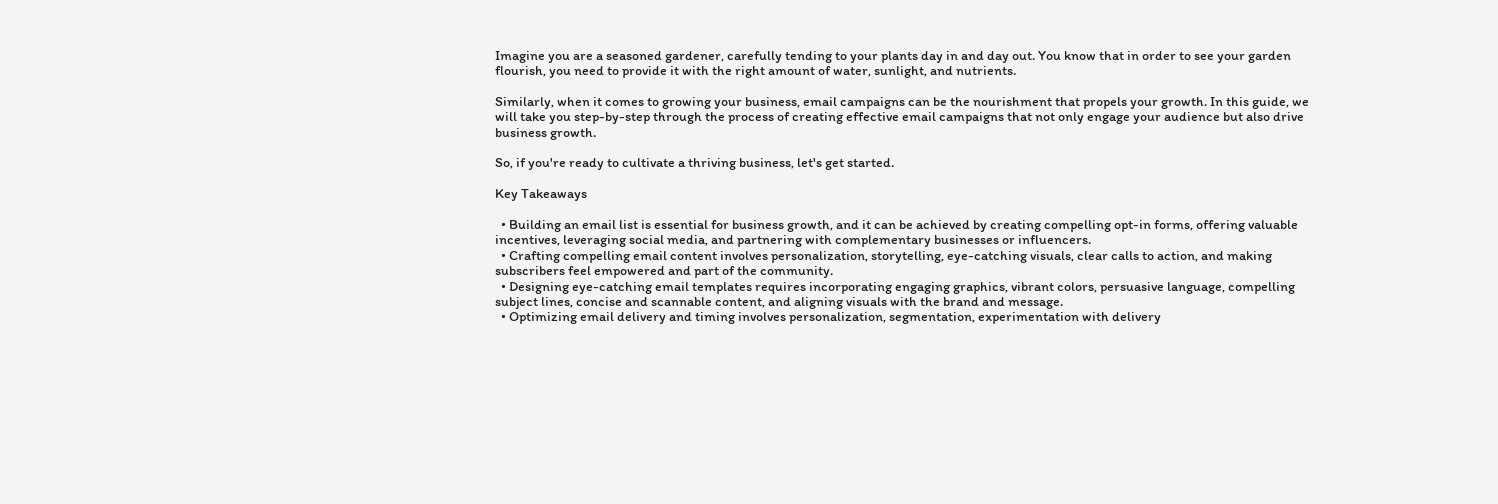Imagine you are a seasoned gardener, carefully tending to your plants day in and day out. You know that in order to see your garden flourish, you need to provide it with the right amount of water, sunlight, and nutrients.

Similarly, when it comes to growing your business, email campaigns can be the nourishment that propels your growth. In this guide, we will take you step-by-step through the process of creating effective email campaigns that not only engage your audience but also drive business growth.

So, if you're ready to cultivate a thriving business, let's get started.

Key Takeaways

  • Building an email list is essential for business growth, and it can be achieved by creating compelling opt-in forms, offering valuable incentives, leveraging social media, and partnering with complementary businesses or influencers.
  • Crafting compelling email content involves personalization, storytelling, eye-catching visuals, clear calls to action, and making subscribers feel empowered and part of the community.
  • Designing eye-catching email templates requires incorporating engaging graphics, vibrant colors, persuasive language, compelling subject lines, concise and scannable content, and aligning visuals with the brand and message.
  • Optimizing email delivery and timing involves personalization, segmentation, experimentation with delivery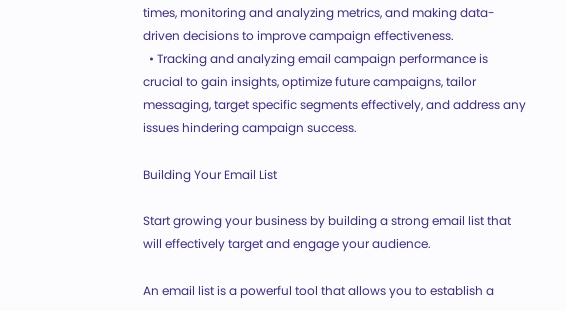times, monitoring and analyzing metrics, and making data-driven decisions to improve campaign effectiveness.
  • Tracking and analyzing email campaign performance is crucial to gain insights, optimize future campaigns, tailor messaging, target specific segments effectively, and address any issues hindering campaign success.

Building Your Email List

Start growing your business by building a strong email list that will effectively target and engage your audience.

An email list is a powerful tool that allows you to establish a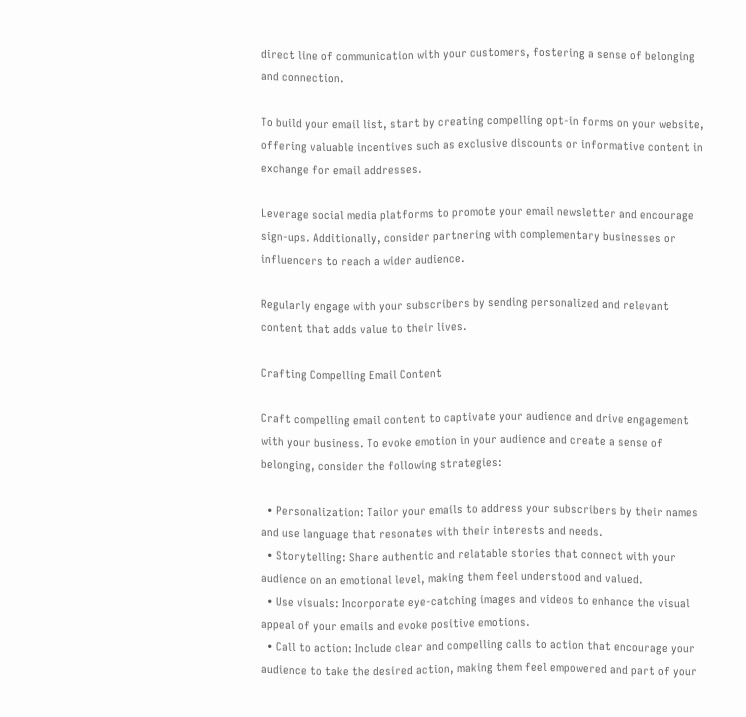direct line of communication with your customers, fostering a sense of belonging and connection.

To build your email list, start by creating compelling opt-in forms on your website, offering valuable incentives such as exclusive discounts or informative content in exchange for email addresses.

Leverage social media platforms to promote your email newsletter and encourage sign-ups. Additionally, consider partnering with complementary businesses or influencers to reach a wider audience.

Regularly engage with your subscribers by sending personalized and relevant content that adds value to their lives.

Crafting Compelling Email Content

Craft compelling email content to captivate your audience and drive engagement with your business. To evoke emotion in your audience and create a sense of belonging, consider the following strategies:

  • Personalization: Tailor your emails to address your subscribers by their names and use language that resonates with their interests and needs.
  • Storytelling: Share authentic and relatable stories that connect with your audience on an emotional level, making them feel understood and valued.
  • Use visuals: Incorporate eye-catching images and videos to enhance the visual appeal of your emails and evoke positive emotions.
  • Call to action: Include clear and compelling calls to action that encourage your audience to take the desired action, making them feel empowered and part of your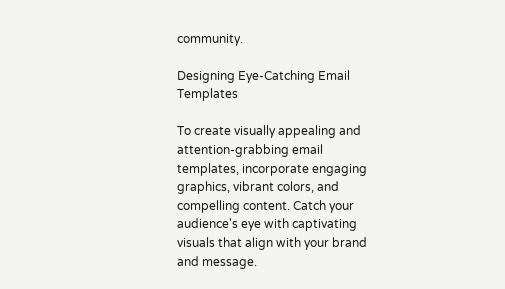community.

Designing Eye-Catching Email Templates

To create visually appealing and attention-grabbing email templates, incorporate engaging graphics, vibrant colors, and compelling content. Catch your audience's eye with captivating visuals that align with your brand and message.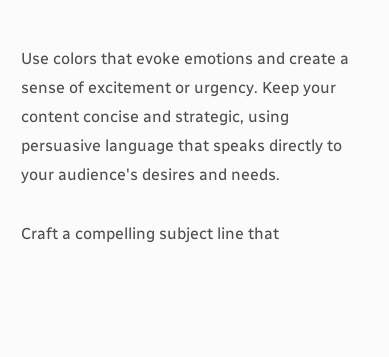Use colors that evoke emotions and create a sense of excitement or urgency. Keep your content concise and strategic, using persuasive language that speaks directly to your audience's desires and needs.

Craft a compelling subject line that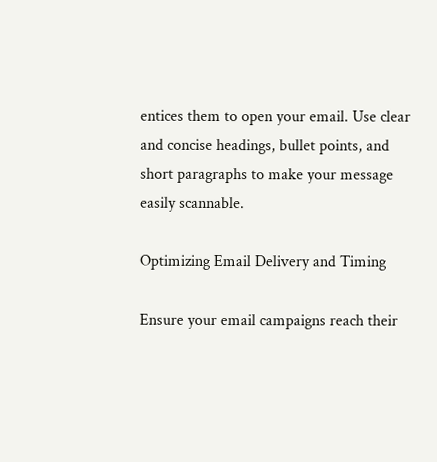entices them to open your email. Use clear and concise headings, bullet points, and short paragraphs to make your message easily scannable.

Optimizing Email Delivery and Timing

Ensure your email campaigns reach their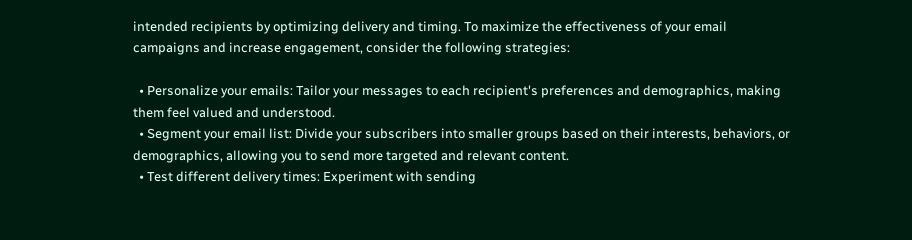intended recipients by optimizing delivery and timing. To maximize the effectiveness of your email campaigns and increase engagement, consider the following strategies:

  • Personalize your emails: Tailor your messages to each recipient's preferences and demographics, making them feel valued and understood.
  • Segment your email list: Divide your subscribers into smaller groups based on their interests, behaviors, or demographics, allowing you to send more targeted and relevant content.
  • Test different delivery times: Experiment with sending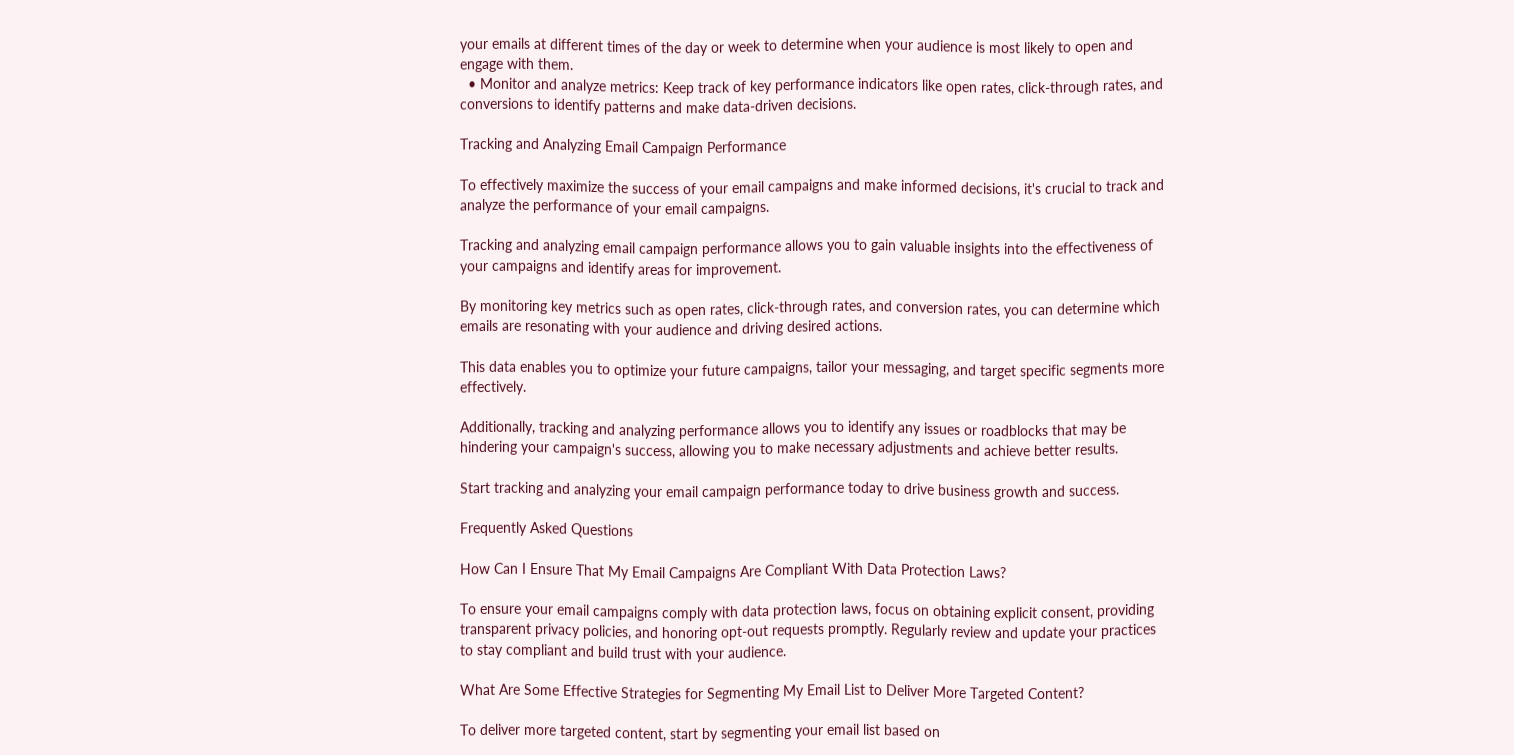your emails at different times of the day or week to determine when your audience is most likely to open and engage with them.
  • Monitor and analyze metrics: Keep track of key performance indicators like open rates, click-through rates, and conversions to identify patterns and make data-driven decisions.

Tracking and Analyzing Email Campaign Performance

To effectively maximize the success of your email campaigns and make informed decisions, it's crucial to track and analyze the performance of your email campaigns.

Tracking and analyzing email campaign performance allows you to gain valuable insights into the effectiveness of your campaigns and identify areas for improvement.

By monitoring key metrics such as open rates, click-through rates, and conversion rates, you can determine which emails are resonating with your audience and driving desired actions.

This data enables you to optimize your future campaigns, tailor your messaging, and target specific segments more effectively.

Additionally, tracking and analyzing performance allows you to identify any issues or roadblocks that may be hindering your campaign's success, allowing you to make necessary adjustments and achieve better results.

Start tracking and analyzing your email campaign performance today to drive business growth and success.

Frequently Asked Questions

How Can I Ensure That My Email Campaigns Are Compliant With Data Protection Laws?

To ensure your email campaigns comply with data protection laws, focus on obtaining explicit consent, providing transparent privacy policies, and honoring opt-out requests promptly. Regularly review and update your practices to stay compliant and build trust with your audience.

What Are Some Effective Strategies for Segmenting My Email List to Deliver More Targeted Content?

To deliver more targeted content, start by segmenting your email list based on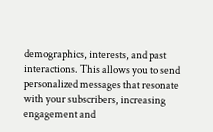demographics, interests, and past interactions. This allows you to send personalized messages that resonate with your subscribers, increasing engagement and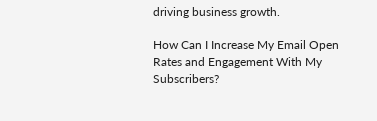driving business growth.

How Can I Increase My Email Open Rates and Engagement With My Subscribers?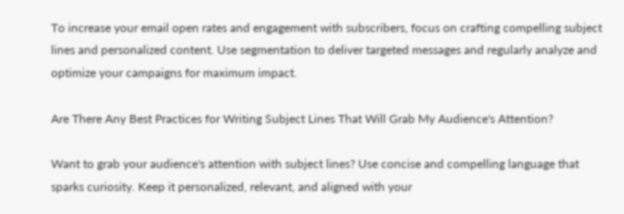To increase your email open rates and engagement with subscribers, focus on crafting compelling subject lines and personalized content. Use segmentation to deliver targeted messages and regularly analyze and optimize your campaigns for maximum impact.

Are There Any Best Practices for Writing Subject Lines That Will Grab My Audience's Attention?

Want to grab your audience's attention with subject lines? Use concise and compelling language that sparks curiosity. Keep it personalized, relevant, and aligned with your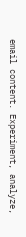email content. Experiment, analyze,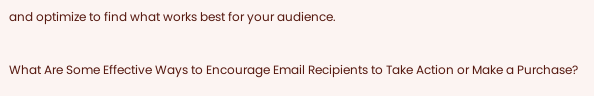and optimize to find what works best for your audience.

What Are Some Effective Ways to Encourage Email Recipients to Take Action or Make a Purchase?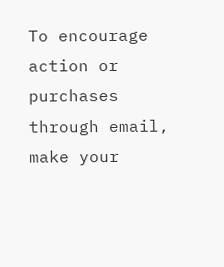To encourage action or purchases through email, make your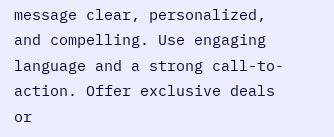message clear, personalized, and compelling. Use engaging language and a strong call-to-action. Offer exclusive deals or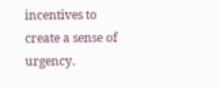incentives to create a sense of urgency.